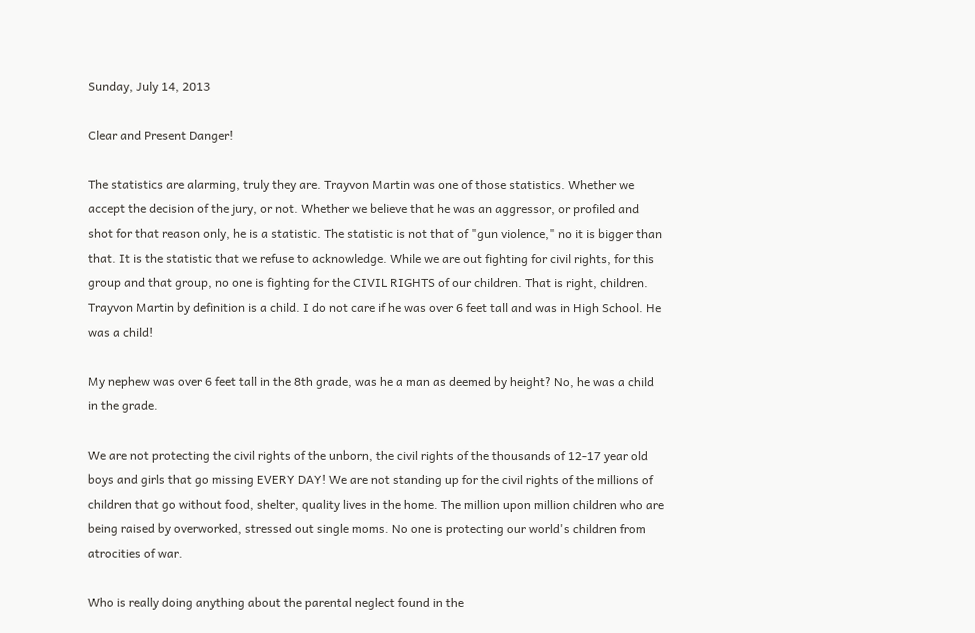Sunday, July 14, 2013

Clear and Present Danger!

The statistics are alarming, truly they are. Trayvon Martin was one of those statistics. Whether we accept the decision of the jury, or not. Whether we believe that he was an aggressor, or profiled and shot for that reason only, he is a statistic. The statistic is not that of "gun violence," no it is bigger than that. It is the statistic that we refuse to acknowledge. While we are out fighting for civil rights, for this group and that group, no one is fighting for the CIVIL RIGHTS of our children. That is right, children. Trayvon Martin by definition is a child. I do not care if he was over 6 feet tall and was in High School. He was a child!

My nephew was over 6 feet tall in the 8th grade, was he a man as deemed by height? No, he was a child in the grade.

We are not protecting the civil rights of the unborn, the civil rights of the thousands of 12-17 year old boys and girls that go missing EVERY DAY! We are not standing up for the civil rights of the millions of children that go without food, shelter, quality lives in the home. The million upon million children who are being raised by overworked, stressed out single moms. No one is protecting our world's children from atrocities of war.

Who is really doing anything about the parental neglect found in the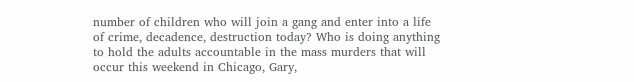number of children who will join a gang and enter into a life of crime, decadence, destruction today? Who is doing anything to hold the adults accountable in the mass murders that will occur this weekend in Chicago, Gary,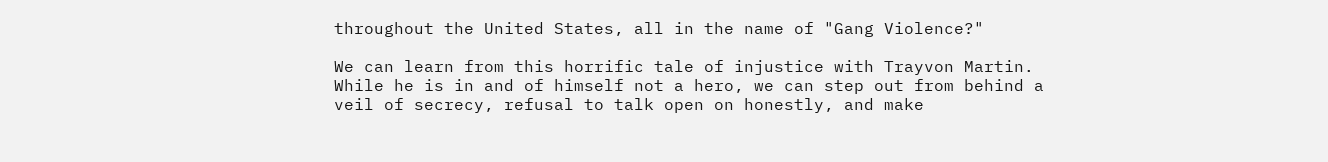throughout the United States, all in the name of "Gang Violence?"

We can learn from this horrific tale of injustice with Trayvon Martin. While he is in and of himself not a hero, we can step out from behind a veil of secrecy, refusal to talk open on honestly, and make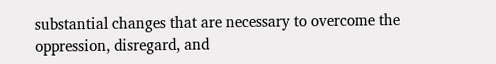substantial changes that are necessary to overcome the oppression, disregard, and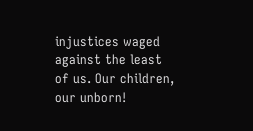injustices waged against the least of us. Our children, our unborn!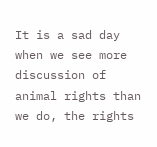It is a sad day when we see more discussion of animal rights than we do, the rights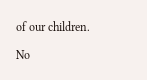of our children.

No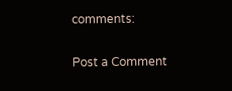comments:

Post a Comment